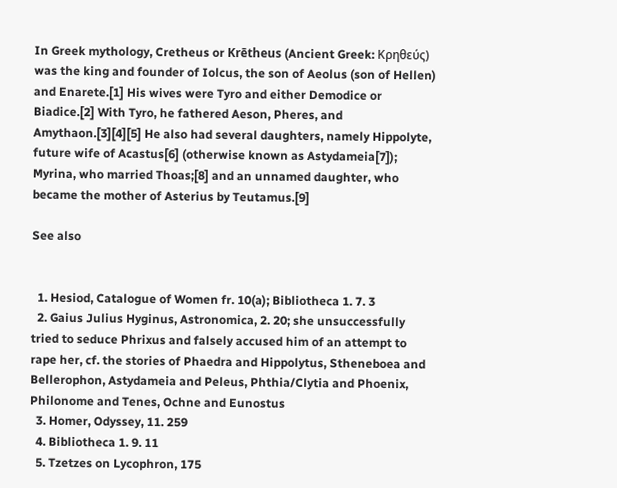In Greek mythology, Cretheus or Krētheus (Ancient Greek: Κρηθεύς) was the king and founder of Iolcus, the son of Aeolus (son of Hellen) and Enarete.[1] His wives were Tyro and either Demodice or Biadice.[2] With Tyro, he fathered Aeson, Pheres, and Amythaon.[3][4][5] He also had several daughters, namely Hippolyte, future wife of Acastus[6] (otherwise known as Astydameia[7]); Myrina, who married Thoas;[8] and an unnamed daughter, who became the mother of Asterius by Teutamus.[9]

See also


  1. Hesiod, Catalogue of Women fr. 10(a); Bibliotheca 1. 7. 3
  2. Gaius Julius Hyginus, Astronomica, 2. 20; she unsuccessfully tried to seduce Phrixus and falsely accused him of an attempt to rape her, cf. the stories of Phaedra and Hippolytus, Stheneboea and Bellerophon, Astydameia and Peleus, Phthia/Clytia and Phoenix, Philonome and Tenes, Ochne and Eunostus
  3. Homer, Odyssey, 11. 259
  4. Bibliotheca 1. 9. 11
  5. Tzetzes on Lycophron, 175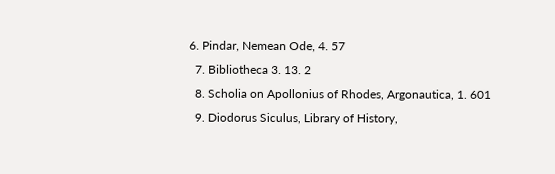6. Pindar, Nemean Ode, 4. 57
  7. Bibliotheca 3. 13. 2
  8. Scholia on Apollonius of Rhodes, Argonautica, 1. 601
  9. Diodorus Siculus, Library of History,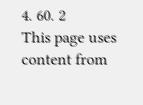4. 60. 2
This page uses content from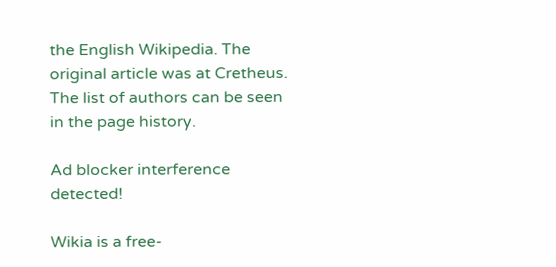the English Wikipedia. The original article was at Cretheus. The list of authors can be seen in the page history.

Ad blocker interference detected!

Wikia is a free-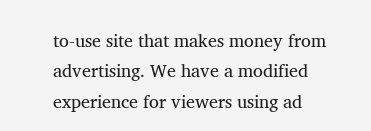to-use site that makes money from advertising. We have a modified experience for viewers using ad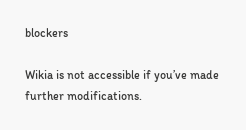blockers

Wikia is not accessible if you’ve made further modifications.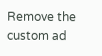Remove the custom ad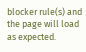blocker rule(s) and the page will load as expected.